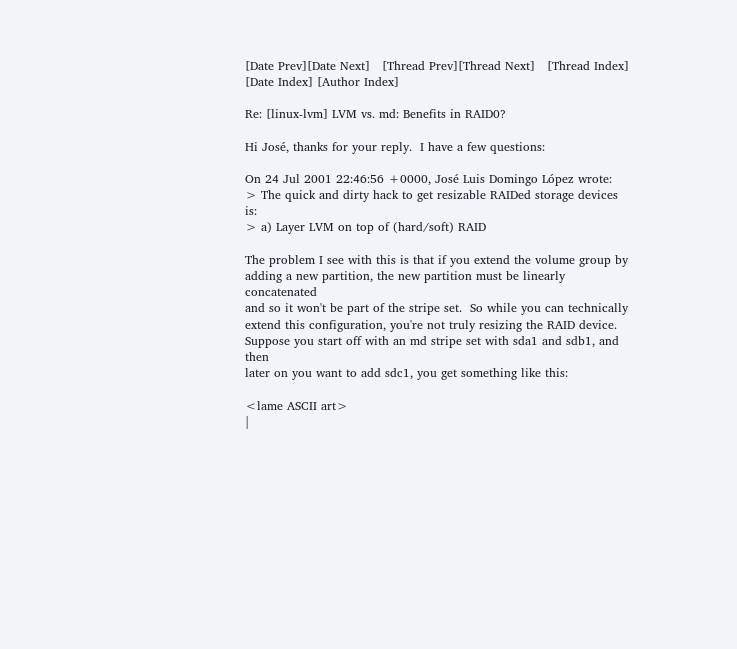[Date Prev][Date Next]   [Thread Prev][Thread Next]   [Thread Index] [Date Index] [Author Index]

Re: [linux-lvm] LVM vs. md: Benefits in RAID0?

Hi José, thanks for your reply.  I have a few questions:

On 24 Jul 2001 22:46:56 +0000, José Luis Domingo López wrote:
> The quick and dirty hack to get resizable RAIDed storage devices is:
> a) Layer LVM on top of (hard/soft) RAID

The problem I see with this is that if you extend the volume group by
adding a new partition, the new partition must be linearly concatenated
and so it won't be part of the stripe set.  So while you can technically
extend this configuration, you're not truly resizing the RAID device.
Suppose you start off with an md stripe set with sda1 and sdb1, and then
later on you want to add sdc1, you get something like this:

<lame ASCII art>
|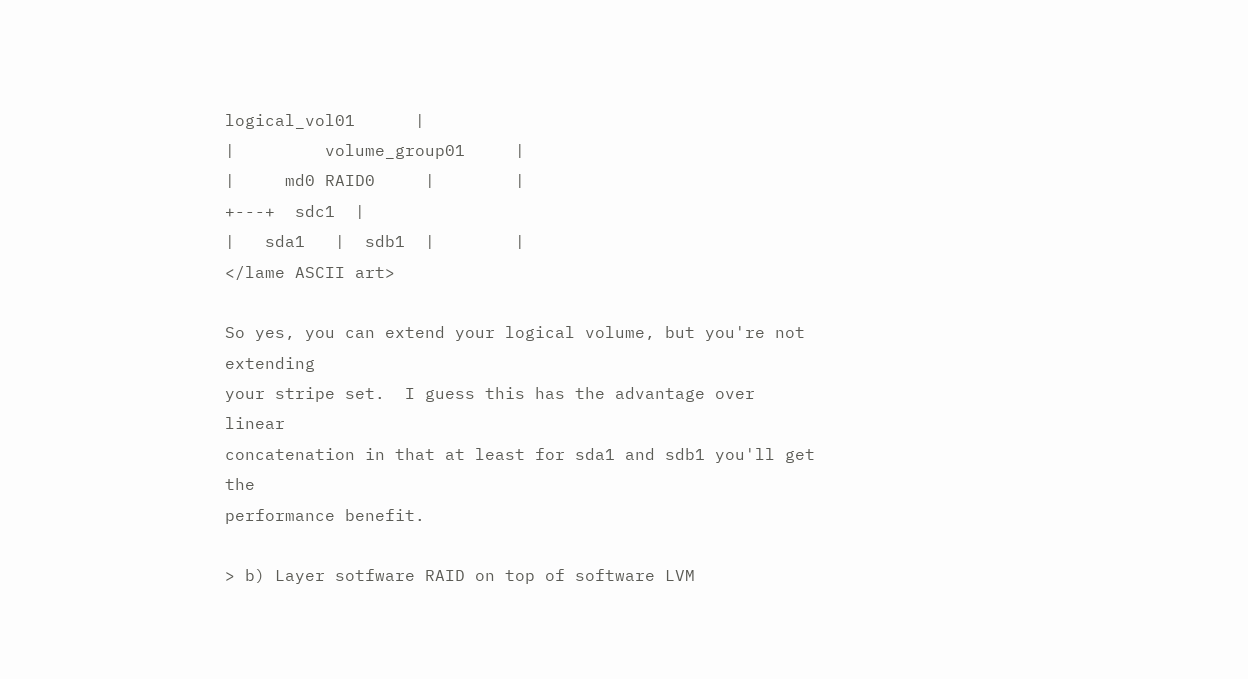logical_vol01      |
|         volume_group01     |
|     md0 RAID0     |        |
+---+  sdc1  |
|   sda1   |  sdb1  |        |
</lame ASCII art>

So yes, you can extend your logical volume, but you're not extending
your stripe set.  I guess this has the advantage over linear
concatenation in that at least for sda1 and sdb1 you'll get the
performance benefit.

> b) Layer sotfware RAID on top of software LVM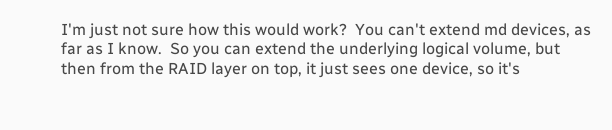I'm just not sure how this would work?  You can't extend md devices, as
far as I know.  So you can extend the underlying logical volume, but
then from the RAID layer on top, it just sees one device, so it's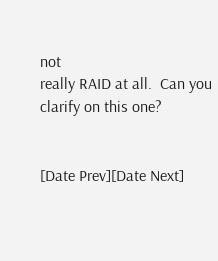not
really RAID at all.  Can you clarify on this one?


[Date Prev][Date Next]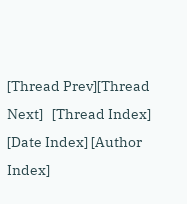[Thread Prev][Thread Next]   [Thread Index] [Date Index] [Author Index]